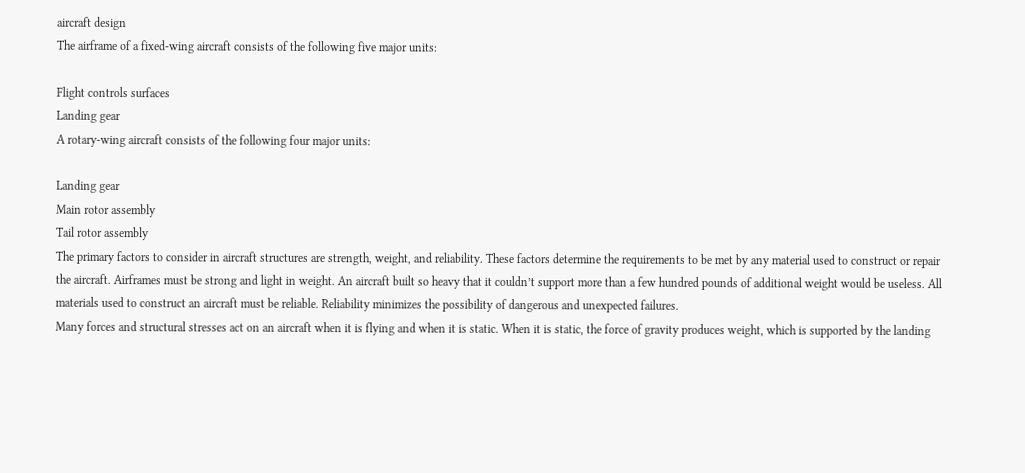aircraft design
The airframe of a fixed-wing aircraft consists of the following five major units:

Flight controls surfaces
Landing gear
A rotary-wing aircraft consists of the following four major units:

Landing gear
Main rotor assembly
Tail rotor assembly
The primary factors to consider in aircraft structures are strength, weight, and reliability. These factors determine the requirements to be met by any material used to construct or repair the aircraft. Airframes must be strong and light in weight. An aircraft built so heavy that it couldn’t support more than a few hundred pounds of additional weight would be useless. All materials used to construct an aircraft must be reliable. Reliability minimizes the possibility of dangerous and unexpected failures.
Many forces and structural stresses act on an aircraft when it is flying and when it is static. When it is static, the force of gravity produces weight, which is supported by the landing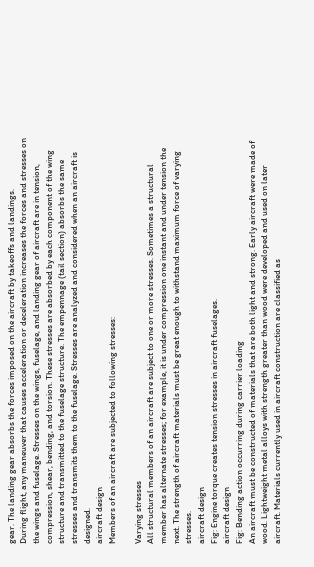gear. The landing gear absorbs the forces imposed on the aircraft by takeoffs and landings.
During flight, any maneuver that causes acceleration or deceleration increases the forces and stresses on the wings and fuselage. Stresses on the wings, fuselage, and landing gear of aircraft are in tension, compression, shear, bending, and torsion. These stresses are absorbed by each component of the wing structure and transmitted to the fuselage structure. The empennage (tail section) absorbs the same stresses and transmits them to the fuselage. Stresses are analyzed and considered when an aircraft is designed.
aircraft design
Members of an aircraft are subjected to following stresses:

Varying stresses
All structural members of an aircraft are subject to one or more stresses. Sometimes a structural member has alternate stresses; for example, it is under compression one instant and under tension the next. The strength of aircraft materials must be great enough to withstand maximum force of varying stresses.
aircraft design
Fig: Engine torque creates tension stresses in aircraft fuselages.
aircraft design
Fig: Bending action occurring during carrier loading
An aircraft must be constructed of materials that are both light and strong. Early aircraft were made of wood. Lightweight metal alloys with strength greater than wood were developed and used on later aircraft. Materials currently used in aircraft construction are classified as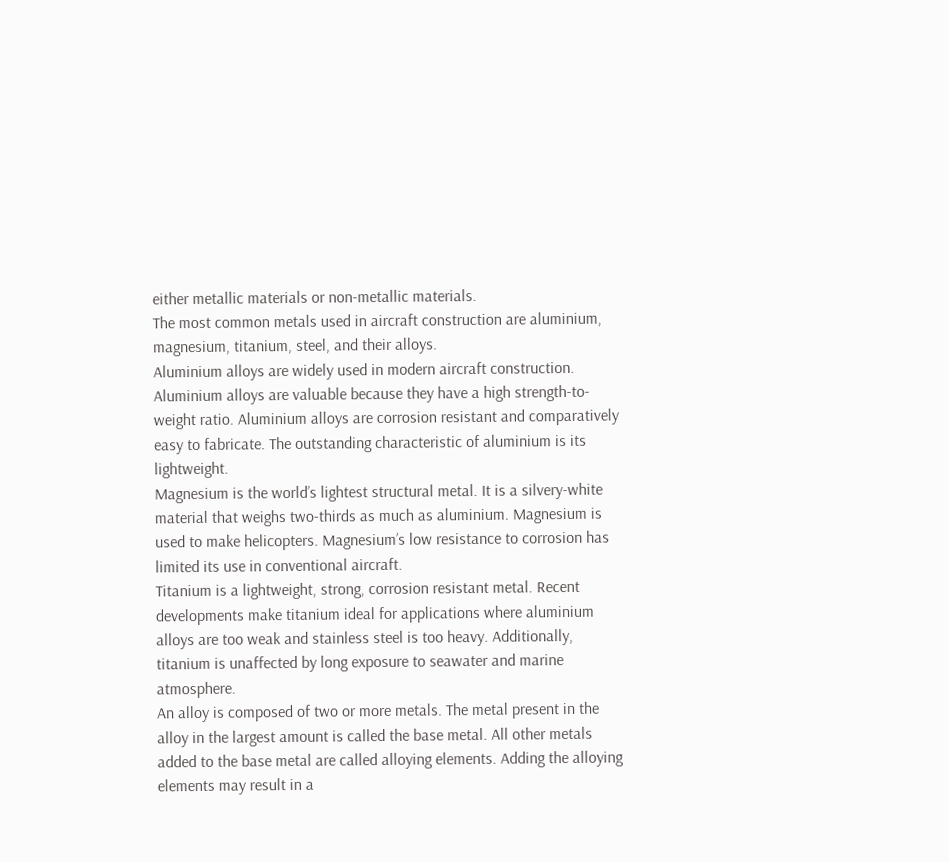either metallic materials or non-metallic materials.
The most common metals used in aircraft construction are aluminium, magnesium, titanium, steel, and their alloys.
Aluminium alloys are widely used in modern aircraft construction. Aluminium alloys are valuable because they have a high strength-to-weight ratio. Aluminium alloys are corrosion resistant and comparatively easy to fabricate. The outstanding characteristic of aluminium is its lightweight.
Magnesium is the world’s lightest structural metal. It is a silvery-white material that weighs two-thirds as much as aluminium. Magnesium is used to make helicopters. Magnesium’s low resistance to corrosion has limited its use in conventional aircraft.
Titanium is a lightweight, strong, corrosion resistant metal. Recent developments make titanium ideal for applications where aluminium alloys are too weak and stainless steel is too heavy. Additionally, titanium is unaffected by long exposure to seawater and marine atmosphere.
An alloy is composed of two or more metals. The metal present in the alloy in the largest amount is called the base metal. All other metals added to the base metal are called alloying elements. Adding the alloying elements may result in a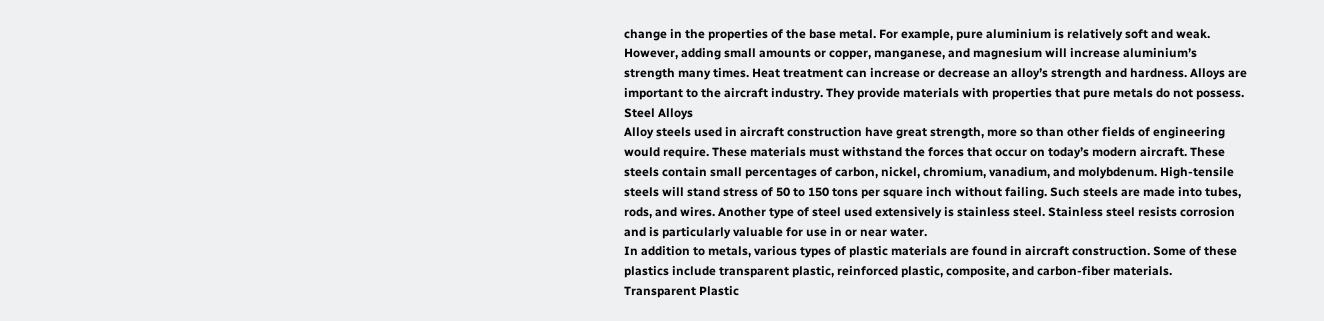change in the properties of the base metal. For example, pure aluminium is relatively soft and weak. However, adding small amounts or copper, manganese, and magnesium will increase aluminium’s strength many times. Heat treatment can increase or decrease an alloy’s strength and hardness. Alloys are important to the aircraft industry. They provide materials with properties that pure metals do not possess.
Steel Alloys
Alloy steels used in aircraft construction have great strength, more so than other fields of engineering would require. These materials must withstand the forces that occur on today’s modern aircraft. These steels contain small percentages of carbon, nickel, chromium, vanadium, and molybdenum. High-tensile steels will stand stress of 50 to 150 tons per square inch without failing. Such steels are made into tubes, rods, and wires. Another type of steel used extensively is stainless steel. Stainless steel resists corrosion and is particularly valuable for use in or near water.
In addition to metals, various types of plastic materials are found in aircraft construction. Some of these plastics include transparent plastic, reinforced plastic, composite, and carbon-fiber materials.
Transparent Plastic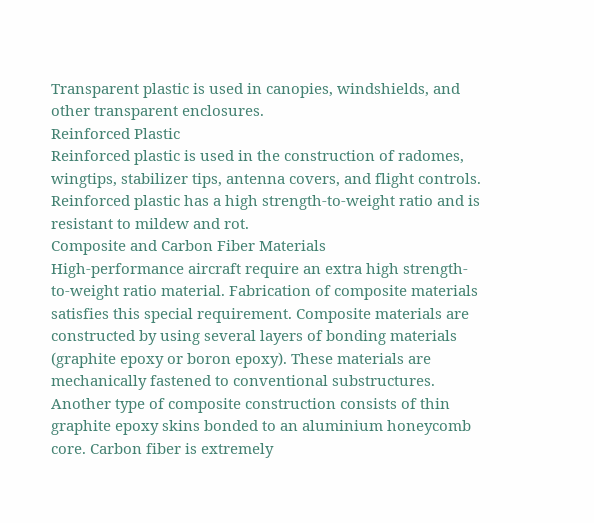Transparent plastic is used in canopies, windshields, and other transparent enclosures.
Reinforced Plastic
Reinforced plastic is used in the construction of radomes, wingtips, stabilizer tips, antenna covers, and flight controls. Reinforced plastic has a high strength-to-weight ratio and is resistant to mildew and rot.
Composite and Carbon Fiber Materials
High-performance aircraft require an extra high strength-to-weight ratio material. Fabrication of composite materials satisfies this special requirement. Composite materials are constructed by using several layers of bonding materials (graphite epoxy or boron epoxy). These materials are mechanically fastened to conventional substructures. Another type of composite construction consists of thin graphite epoxy skins bonded to an aluminium honeycomb core. Carbon fiber is extremely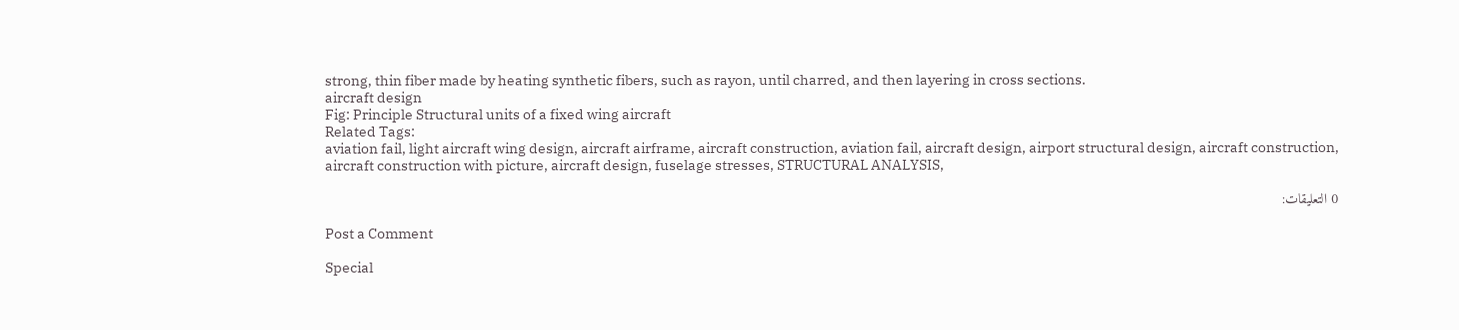strong, thin fiber made by heating synthetic fibers, such as rayon, until charred, and then layering in cross sections.
aircraft design
Fig: Principle Structural units of a fixed wing aircraft
Related Tags:
aviation fail, light aircraft wing design, aircraft airframe, aircraft construction, aviation fail, aircraft design, airport structural design, aircraft construction, aircraft construction with picture, aircraft design, fuselage stresses, STRUCTURAL ANALYSIS,

0 التعليقات:

Post a Comment

Special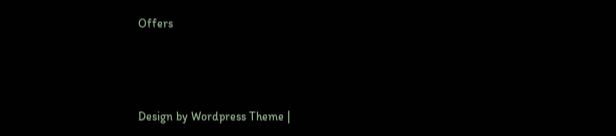Offers



Design by Wordpress Theme |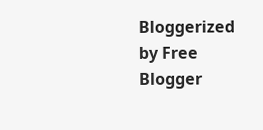Bloggerized by Free Blogger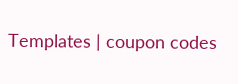Templates | coupon codes